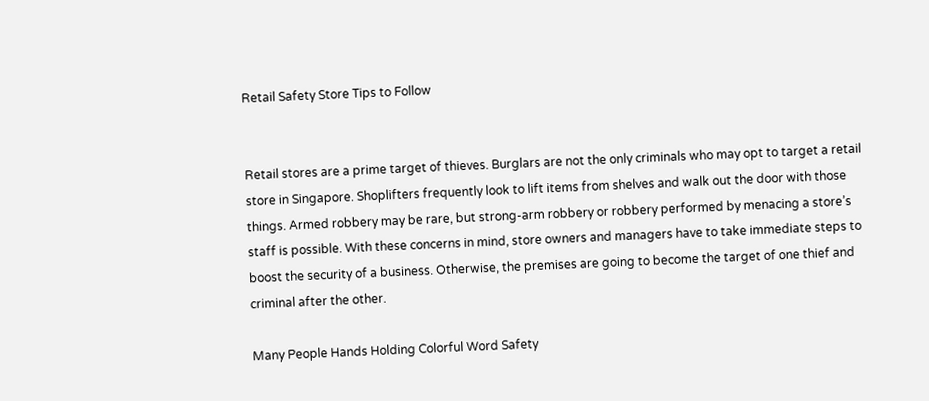Retail Safety Store Tips to Follow


Retail stores are a prime target of thieves. Burglars are not the only criminals who may opt to target a retail store in Singapore. Shoplifters frequently look to lift items from shelves and walk out the door with those things. Armed robbery may be rare, but strong-arm robbery or robbery performed by menacing a store’s staff is possible. With these concerns in mind, store owners and managers have to take immediate steps to boost the security of a business. Otherwise, the premises are going to become the target of one thief and criminal after the other.

Many People Hands Holding Colorful Word Safety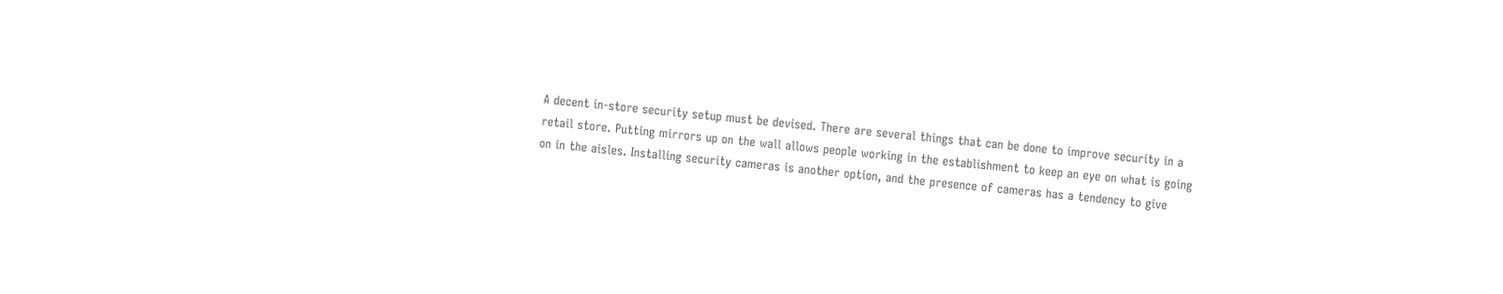A decent in-store security setup must be devised. There are several things that can be done to improve security in a retail store. Putting mirrors up on the wall allows people working in the establishment to keep an eye on what is going on in the aisles. Installing security cameras is another option, and the presence of cameras has a tendency to give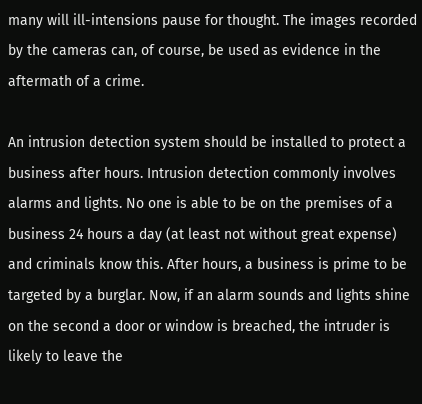many will ill-intensions pause for thought. The images recorded by the cameras can, of course, be used as evidence in the aftermath of a crime.

An intrusion detection system should be installed to protect a business after hours. Intrusion detection commonly involves alarms and lights. No one is able to be on the premises of a business 24 hours a day (at least not without great expense) and criminals know this. After hours, a business is prime to be targeted by a burglar. Now, if an alarm sounds and lights shine on the second a door or window is breached, the intruder is likely to leave the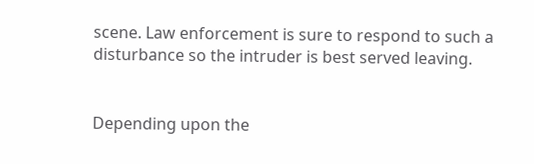scene. Law enforcement is sure to respond to such a disturbance so the intruder is best served leaving.


Depending upon the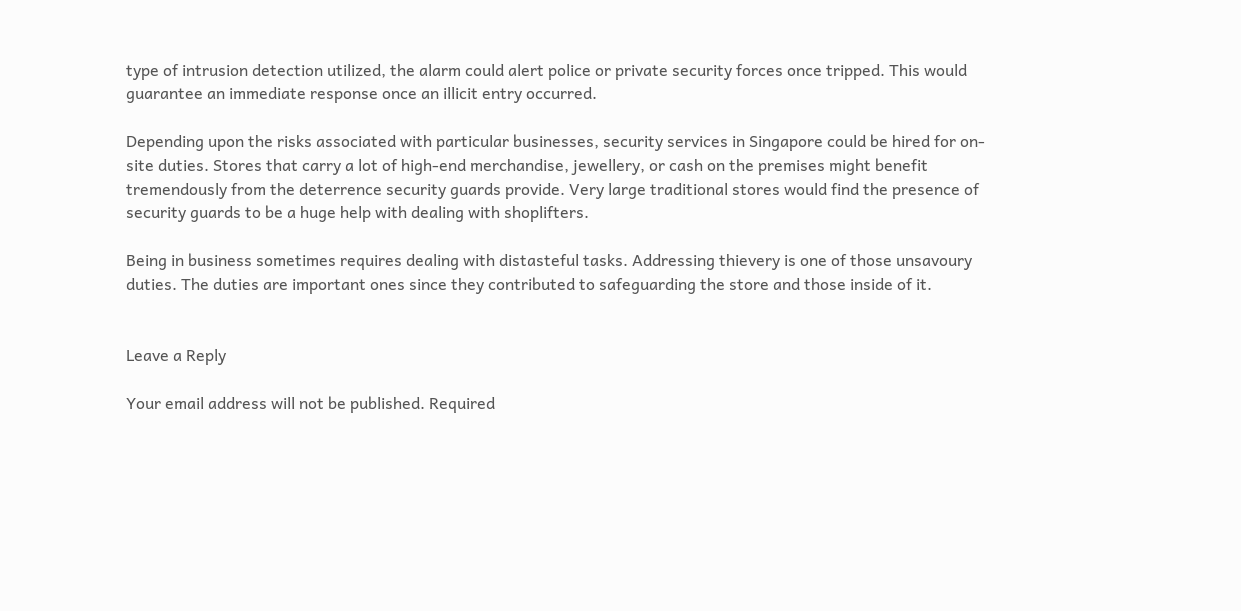type of intrusion detection utilized, the alarm could alert police or private security forces once tripped. This would guarantee an immediate response once an illicit entry occurred.

Depending upon the risks associated with particular businesses, security services in Singapore could be hired for on-site duties. Stores that carry a lot of high-end merchandise, jewellery, or cash on the premises might benefit tremendously from the deterrence security guards provide. Very large traditional stores would find the presence of security guards to be a huge help with dealing with shoplifters.

Being in business sometimes requires dealing with distasteful tasks. Addressing thievery is one of those unsavoury duties. The duties are important ones since they contributed to safeguarding the store and those inside of it.


Leave a Reply

Your email address will not be published. Required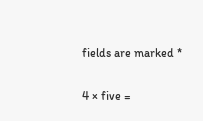fields are marked *

4 × five =